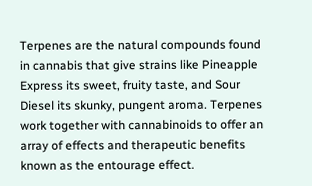Terpenes are the natural compounds found in cannabis that give strains like Pineapple Express its sweet, fruity taste, and Sour Diesel its skunky, pungent aroma. Terpenes work together with cannabinoids to offer an array of effects and therapeutic benefits known as the entourage effect.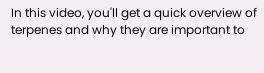In this video, you'll get a quick overview of terpenes and why they are important to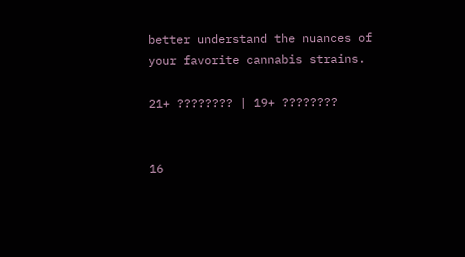better understand the nuances of your favorite cannabis strains.

21+ ???????? | 19+ ????????


16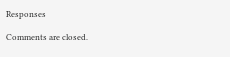Responses

Comments are closed.